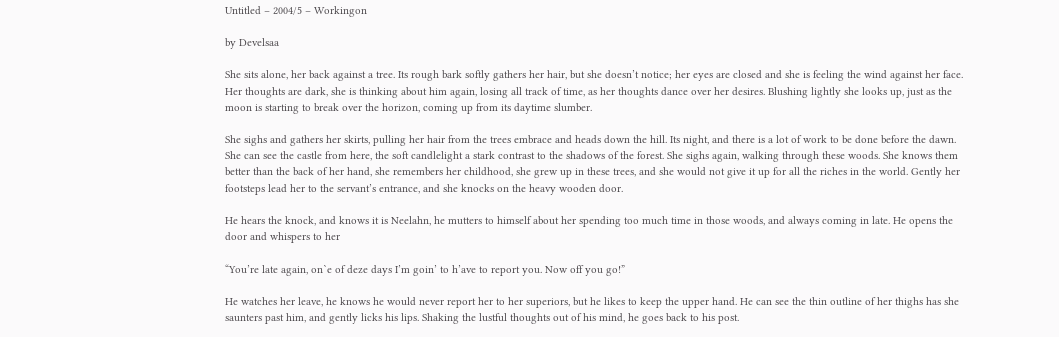Untitled – 2004/5 – Workingon

by Develsaa

She sits alone, her back against a tree. Its rough bark softly gathers her hair, but she doesn’t notice; her eyes are closed and she is feeling the wind against her face. Her thoughts are dark, she is thinking about him again, losing all track of time, as her thoughts dance over her desires. Blushing lightly she looks up, just as the moon is starting to break over the horizon, coming up from its daytime slumber.

She sighs and gathers her skirts, pulling her hair from the trees embrace and heads down the hill. Its night, and there is a lot of work to be done before the dawn. She can see the castle from here, the soft candlelight a stark contrast to the shadows of the forest. She sighs again, walking through these woods. She knows them better than the back of her hand, she remembers her childhood, she grew up in these trees, and she would not give it up for all the riches in the world. Gently her footsteps lead her to the servant’s entrance, and she knocks on the heavy wooden door.

He hears the knock, and knows it is Neelahn, he mutters to himself about her spending too much time in those woods, and always coming in late. He opens the door and whispers to her

“You’re late again, on`e of deze days I’m goin’ to h’ave to report you. Now off you go!”

He watches her leave, he knows he would never report her to her superiors, but he likes to keep the upper hand. He can see the thin outline of her thighs has she saunters past him, and gently licks his lips. Shaking the lustful thoughts out of his mind, he goes back to his post.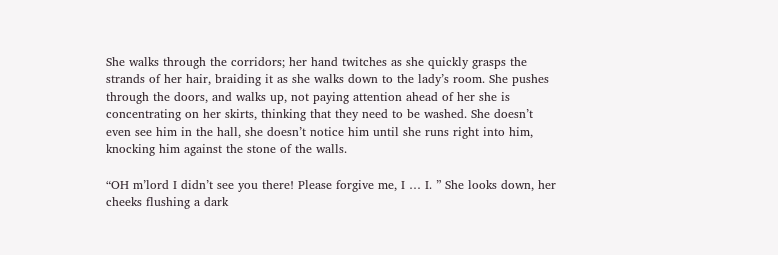She walks through the corridors; her hand twitches as she quickly grasps the strands of her hair, braiding it as she walks down to the lady’s room. She pushes through the doors, and walks up, not paying attention ahead of her she is concentrating on her skirts, thinking that they need to be washed. She doesn’t even see him in the hall, she doesn’t notice him until she runs right into him, knocking him against the stone of the walls.

“OH m’lord I didn’t see you there! Please forgive me, I … I. ” She looks down, her cheeks flushing a dark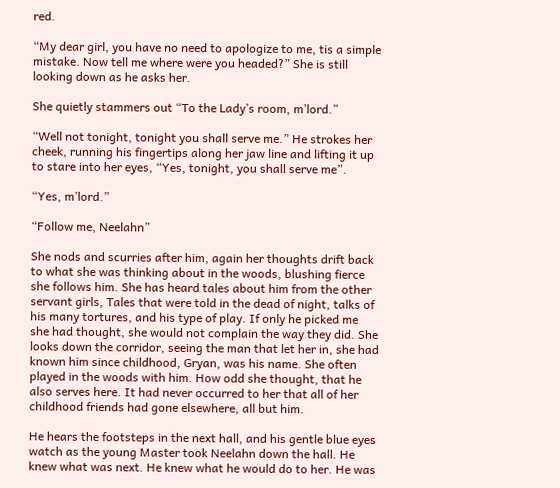red.

“My dear girl, you have no need to apologize to me, tis a simple mistake. Now tell me where were you headed?” She is still looking down as he asks her.

She quietly stammers out “To the Lady’s room, m’lord.”

“Well not tonight, tonight you shall serve me.” He strokes her cheek, running his fingertips along her jaw line and lifting it up to stare into her eyes, “Yes, tonight, you shall serve me”.

“Yes, m’lord.”

“Follow me, Neelahn”

She nods and scurries after him, again her thoughts drift back to what she was thinking about in the woods, blushing fierce she follows him. She has heard tales about him from the other servant girls, Tales that were told in the dead of night, talks of his many tortures, and his type of play. If only he picked me she had thought, she would not complain the way they did. She looks down the corridor, seeing the man that let her in, she had known him since childhood, Gryan, was his name. She often played in the woods with him. How odd she thought, that he also serves here. It had never occurred to her that all of her childhood friends had gone elsewhere, all but him.

He hears the footsteps in the next hall, and his gentle blue eyes watch as the young Master took Neelahn down the hall. He knew what was next. He knew what he would do to her. He was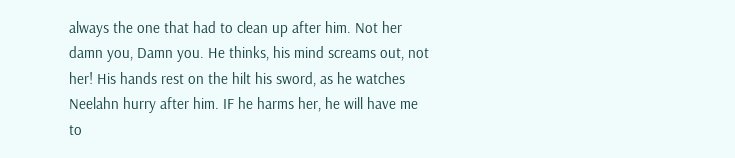always the one that had to clean up after him. Not her damn you, Damn you. He thinks, his mind screams out, not her! His hands rest on the hilt his sword, as he watches Neelahn hurry after him. IF he harms her, he will have me to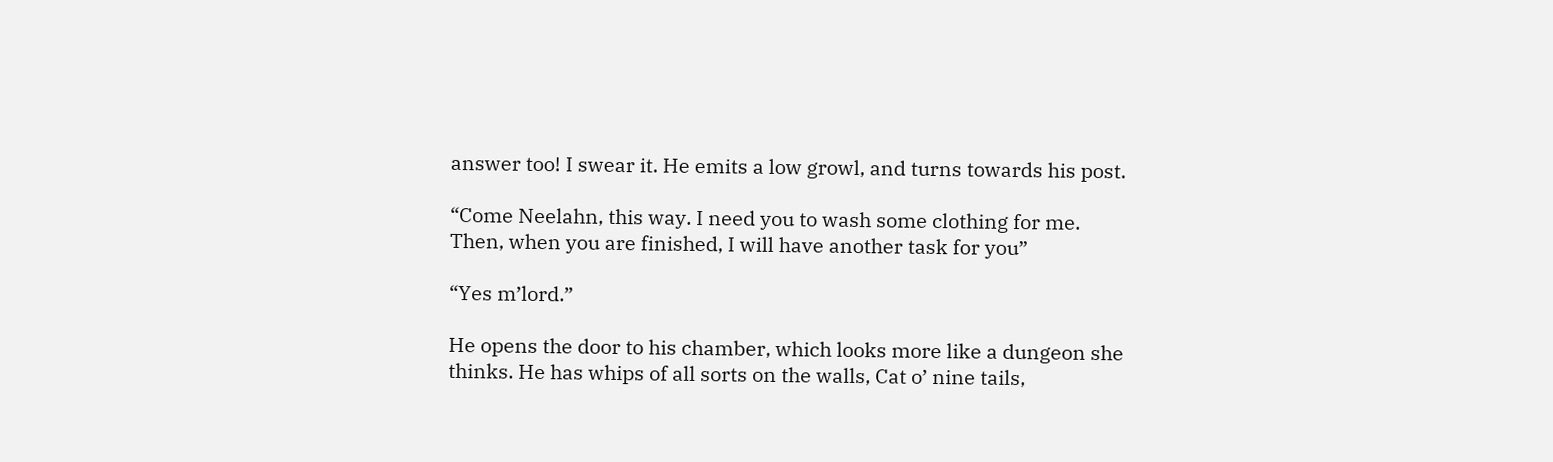answer too! I swear it. He emits a low growl, and turns towards his post.

“Come Neelahn, this way. I need you to wash some clothing for me. Then, when you are finished, I will have another task for you”

“Yes m’lord.”

He opens the door to his chamber, which looks more like a dungeon she thinks. He has whips of all sorts on the walls, Cat o’ nine tails,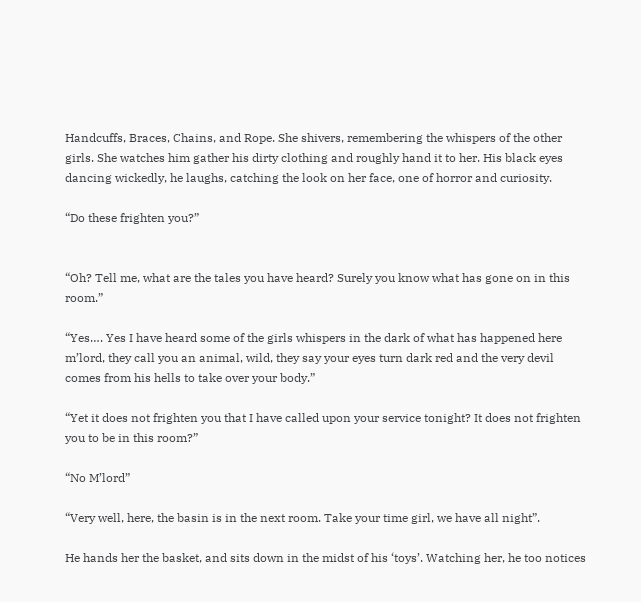Handcuffs, Braces, Chains, and Rope. She shivers, remembering the whispers of the other girls. She watches him gather his dirty clothing and roughly hand it to her. His black eyes dancing wickedly, he laughs, catching the look on her face, one of horror and curiosity.

“Do these frighten you?”


“Oh? Tell me, what are the tales you have heard? Surely you know what has gone on in this room.”

“Yes…. Yes I have heard some of the girls whispers in the dark of what has happened here m’lord, they call you an animal, wild, they say your eyes turn dark red and the very devil comes from his hells to take over your body.”

“Yet it does not frighten you that I have called upon your service tonight? It does not frighten you to be in this room?”

“No M’lord”

“Very well, here, the basin is in the next room. Take your time girl, we have all night”.

He hands her the basket, and sits down in the midst of his ‘toys’. Watching her, he too notices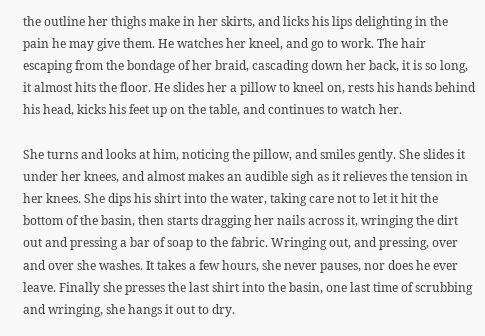the outline her thighs make in her skirts, and licks his lips delighting in the pain he may give them. He watches her kneel, and go to work. The hair escaping from the bondage of her braid, cascading down her back, it is so long, it almost hits the floor. He slides her a pillow to kneel on, rests his hands behind his head, kicks his feet up on the table, and continues to watch her.

She turns and looks at him, noticing the pillow, and smiles gently. She slides it under her knees, and almost makes an audible sigh as it relieves the tension in her knees. She dips his shirt into the water, taking care not to let it hit the bottom of the basin, then starts dragging her nails across it, wringing the dirt out and pressing a bar of soap to the fabric. Wringing out, and pressing, over and over she washes. It takes a few hours, she never pauses, nor does he ever leave. Finally she presses the last shirt into the basin, one last time of scrubbing and wringing, she hangs it out to dry.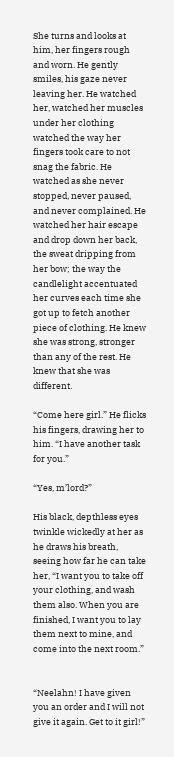She turns and looks at him, her fingers rough and worn. He gently smiles, his gaze never leaving her. He watched her, watched her muscles under her clothing watched the way her fingers took care to not snag the fabric. He watched as she never stopped, never paused, and never complained. He watched her hair escape and drop down her back, the sweat dripping from her bow; the way the candlelight accentuated her curves each time she got up to fetch another piece of clothing. He knew she was strong, stronger than any of the rest. He knew that she was different.

“Come here girl.” He flicks his fingers, drawing her to him. “I have another task for you.”

“Yes, m’lord?”

His black, depthless eyes twinkle wickedly at her as he draws his breath, seeing how far he can take her, “I want you to take off your clothing, and wash them also. When you are finished, I want you to lay them next to mine, and come into the next room.”


“Neelahn! I have given you an order and I will not give it again. Get to it girl!”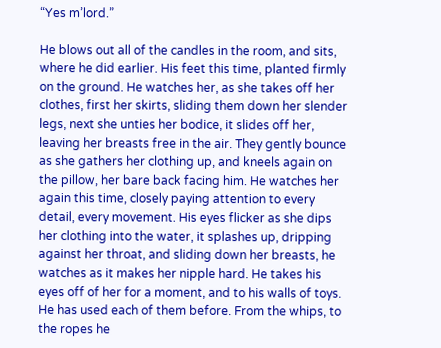“Yes m’lord.”

He blows out all of the candles in the room, and sits, where he did earlier. His feet this time, planted firmly on the ground. He watches her, as she takes off her clothes, first her skirts, sliding them down her slender legs, next she unties her bodice, it slides off her, leaving her breasts free in the air. They gently bounce as she gathers her clothing up, and kneels again on the pillow, her bare back facing him. He watches her again this time, closely paying attention to every detail, every movement. His eyes flicker as she dips her clothing into the water, it splashes up, dripping against her throat, and sliding down her breasts, he watches as it makes her nipple hard. He takes his eyes off of her for a moment, and to his walls of toys. He has used each of them before. From the whips, to the ropes he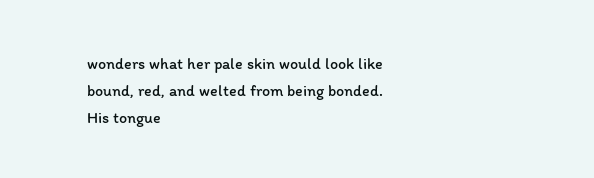wonders what her pale skin would look like bound, red, and welted from being bonded. His tongue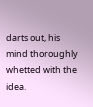darts out, his mind thoroughly whetted with the idea.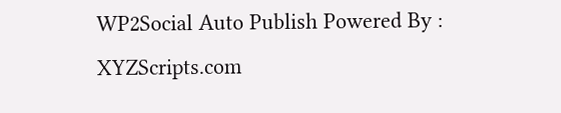WP2Social Auto Publish Powered By : XYZScripts.com